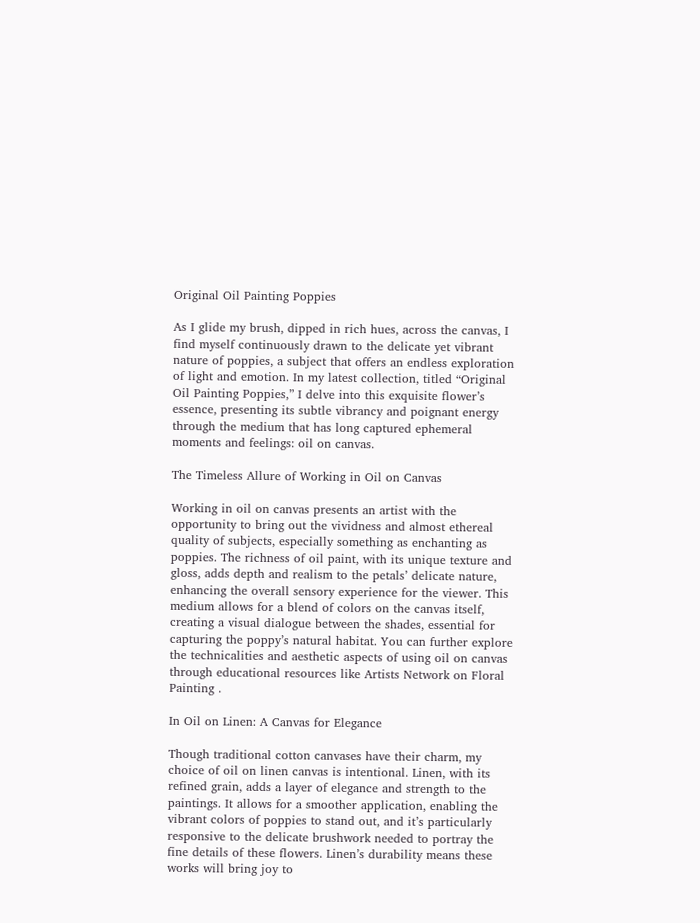Original Oil Painting Poppies

As I glide my brush, dipped in rich hues, across the canvas, I find myself continuously drawn to the delicate yet vibrant nature of poppies, a subject that offers an endless exploration of light and emotion. In my latest collection, titled “Original Oil Painting Poppies,” I delve into this exquisite flower’s essence, presenting its subtle vibrancy and poignant energy through the medium that has long captured ephemeral moments and feelings: oil on canvas.

The Timeless Allure of Working in Oil on Canvas

Working in oil on canvas presents an artist with the opportunity to bring out the vividness and almost ethereal quality of subjects, especially something as enchanting as poppies. The richness of oil paint, with its unique texture and gloss, adds depth and realism to the petals’ delicate nature, enhancing the overall sensory experience for the viewer. This medium allows for a blend of colors on the canvas itself, creating a visual dialogue between the shades, essential for capturing the poppy’s natural habitat. You can further explore the technicalities and aesthetic aspects of using oil on canvas through educational resources like Artists Network on Floral Painting .

In Oil on Linen: A Canvas for Elegance

Though traditional cotton canvases have their charm, my choice of oil on linen canvas is intentional. Linen, with its refined grain, adds a layer of elegance and strength to the paintings. It allows for a smoother application, enabling the vibrant colors of poppies to stand out, and it’s particularly responsive to the delicate brushwork needed to portray the fine details of these flowers. Linen’s durability means these works will bring joy to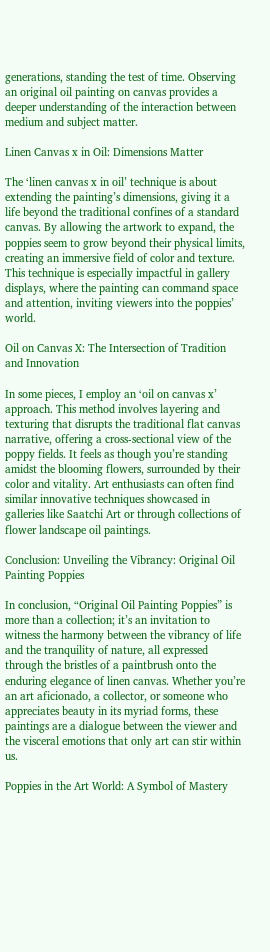generations, standing the test of time. Observing an original oil painting on canvas provides a deeper understanding of the interaction between medium and subject matter.

Linen Canvas x in Oil: Dimensions Matter

The ‘linen canvas x in oil’ technique is about extending the painting’s dimensions, giving it a life beyond the traditional confines of a standard canvas. By allowing the artwork to expand, the poppies seem to grow beyond their physical limits, creating an immersive field of color and texture. This technique is especially impactful in gallery displays, where the painting can command space and attention, inviting viewers into the poppies’ world.

Oil on Canvas X: The Intersection of Tradition and Innovation

In some pieces, I employ an ‘oil on canvas x’ approach. This method involves layering and texturing that disrupts the traditional flat canvas narrative, offering a cross-sectional view of the poppy fields. It feels as though you’re standing amidst the blooming flowers, surrounded by their color and vitality. Art enthusiasts can often find similar innovative techniques showcased in galleries like Saatchi Art or through collections of flower landscape oil paintings.

Conclusion: Unveiling the Vibrancy: Original Oil Painting Poppies

In conclusion, “Original Oil Painting Poppies” is more than a collection; it’s an invitation to witness the harmony between the vibrancy of life and the tranquility of nature, all expressed through the bristles of a paintbrush onto the enduring elegance of linen canvas. Whether you’re an art aficionado, a collector, or someone who appreciates beauty in its myriad forms, these paintings are a dialogue between the viewer and the visceral emotions that only art can stir within us.

Poppies in the Art World: A Symbol of Mastery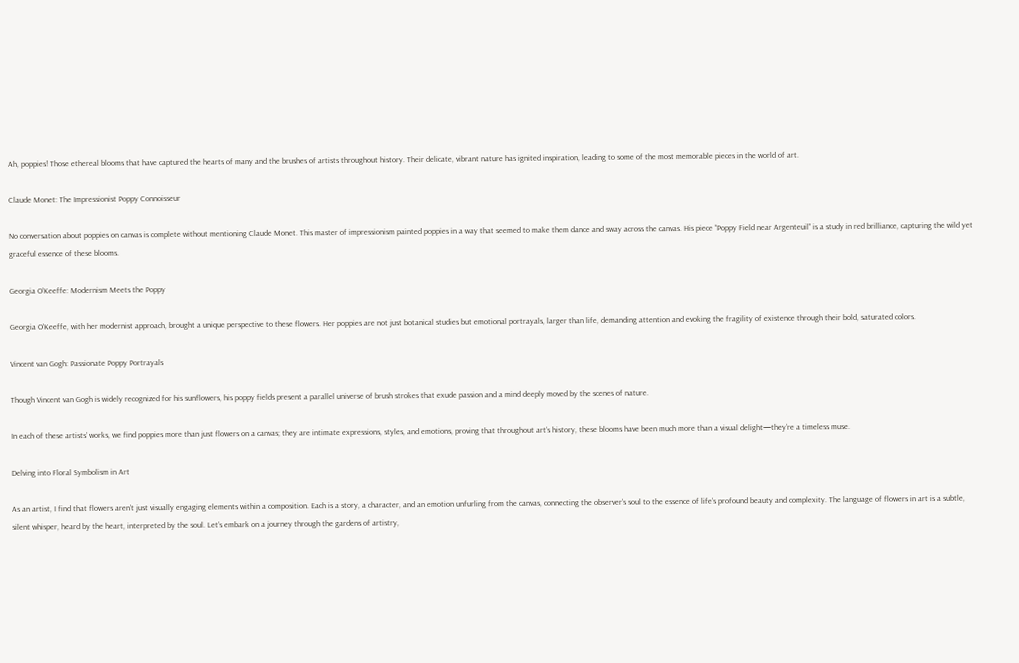Ah, poppies! Those ethereal blooms that have captured the hearts of many and the brushes of artists throughout history. Their delicate, vibrant nature has ignited inspiration, leading to some of the most memorable pieces in the world of art.

Claude Monet: The Impressionist Poppy Connoisseur

No conversation about poppies on canvas is complete without mentioning Claude Monet. This master of impressionism painted poppies in a way that seemed to make them dance and sway across the canvas. His piece “Poppy Field near Argenteuil” is a study in red brilliance, capturing the wild yet graceful essence of these blooms.

Georgia O’Keeffe: Modernism Meets the Poppy

Georgia O’Keeffe, with her modernist approach, brought a unique perspective to these flowers. Her poppies are not just botanical studies but emotional portrayals, larger than life, demanding attention and evoking the fragility of existence through their bold, saturated colors.

Vincent van Gogh: Passionate Poppy Portrayals

Though Vincent van Gogh is widely recognized for his sunflowers, his poppy fields present a parallel universe of brush strokes that exude passion and a mind deeply moved by the scenes of nature.

In each of these artists’ works, we find poppies more than just flowers on a canvas; they are intimate expressions, styles, and emotions, proving that throughout art’s history, these blooms have been much more than a visual delight—they’re a timeless muse.

Delving into Floral Symbolism in Art

As an artist, I find that flowers aren’t just visually engaging elements within a composition. Each is a story, a character, and an emotion unfurling from the canvas, connecting the observer’s soul to the essence of life’s profound beauty and complexity. The language of flowers in art is a subtle, silent whisper, heard by the heart, interpreted by the soul. Let’s embark on a journey through the gardens of artistry,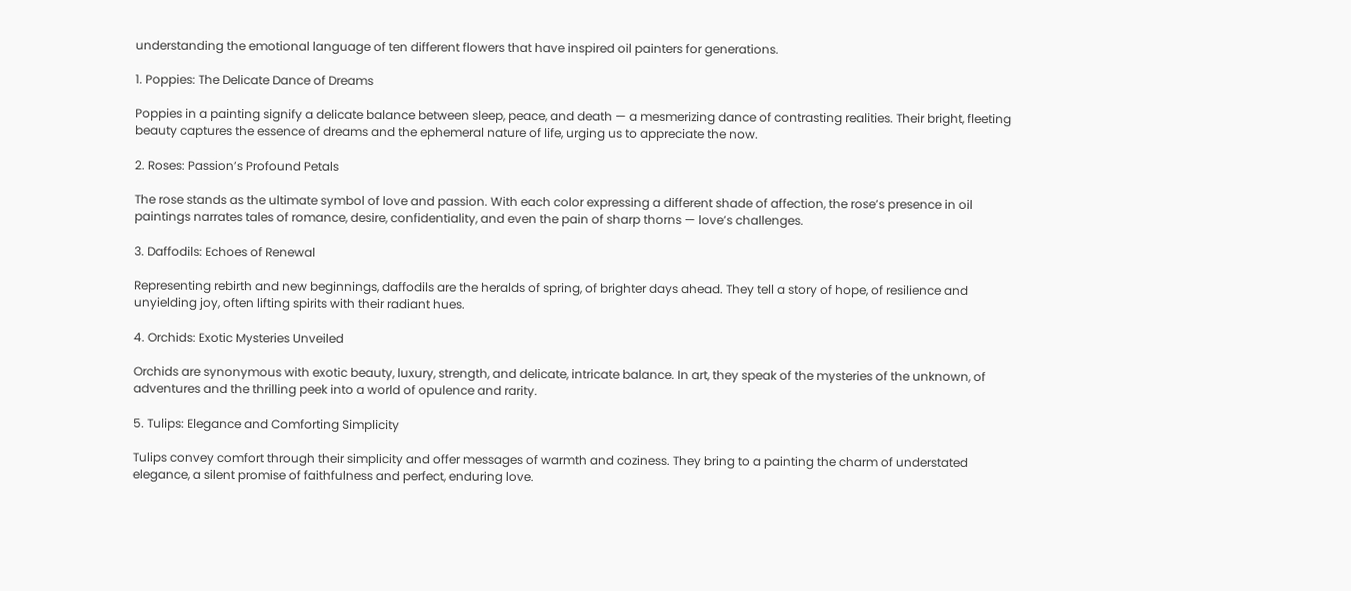understanding the emotional language of ten different flowers that have inspired oil painters for generations.

1. Poppies: The Delicate Dance of Dreams

Poppies in a painting signify a delicate balance between sleep, peace, and death — a mesmerizing dance of contrasting realities. Their bright, fleeting beauty captures the essence of dreams and the ephemeral nature of life, urging us to appreciate the now.

2. Roses: Passion’s Profound Petals

The rose stands as the ultimate symbol of love and passion. With each color expressing a different shade of affection, the rose’s presence in oil paintings narrates tales of romance, desire, confidentiality, and even the pain of sharp thorns — love’s challenges.

3. Daffodils: Echoes of Renewal

Representing rebirth and new beginnings, daffodils are the heralds of spring, of brighter days ahead. They tell a story of hope, of resilience and unyielding joy, often lifting spirits with their radiant hues.

4. Orchids: Exotic Mysteries Unveiled

Orchids are synonymous with exotic beauty, luxury, strength, and delicate, intricate balance. In art, they speak of the mysteries of the unknown, of adventures and the thrilling peek into a world of opulence and rarity.

5. Tulips: Elegance and Comforting Simplicity

Tulips convey comfort through their simplicity and offer messages of warmth and coziness. They bring to a painting the charm of understated elegance, a silent promise of faithfulness and perfect, enduring love.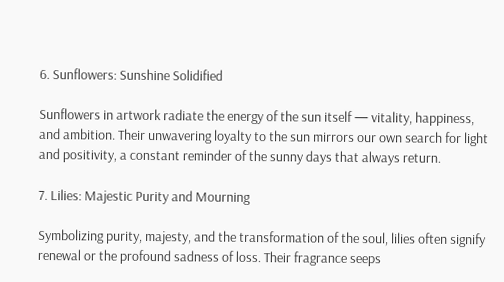6. Sunflowers: Sunshine Solidified

Sunflowers in artwork radiate the energy of the sun itself — vitality, happiness, and ambition. Their unwavering loyalty to the sun mirrors our own search for light and positivity, a constant reminder of the sunny days that always return.

7. Lilies: Majestic Purity and Mourning

Symbolizing purity, majesty, and the transformation of the soul, lilies often signify renewal or the profound sadness of loss. Their fragrance seeps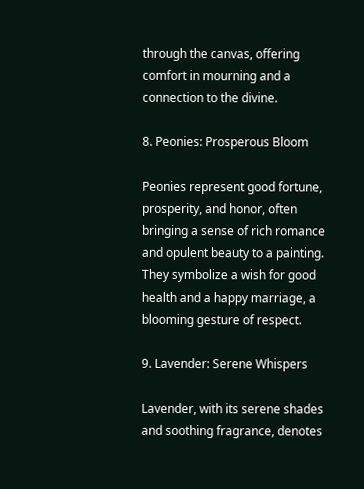through the canvas, offering comfort in mourning and a connection to the divine.

8. Peonies: Prosperous Bloom

Peonies represent good fortune, prosperity, and honor, often bringing a sense of rich romance and opulent beauty to a painting. They symbolize a wish for good health and a happy marriage, a blooming gesture of respect.

9. Lavender: Serene Whispers

Lavender, with its serene shades and soothing fragrance, denotes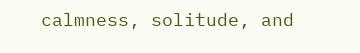calmness, solitude, and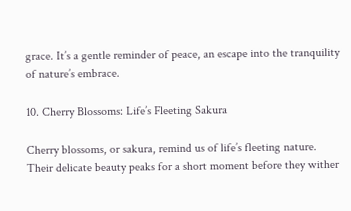grace. It’s a gentle reminder of peace, an escape into the tranquility of nature’s embrace.

10. Cherry Blossoms: Life’s Fleeting Sakura

Cherry blossoms, or sakura, remind us of life’s fleeting nature. Their delicate beauty peaks for a short moment before they wither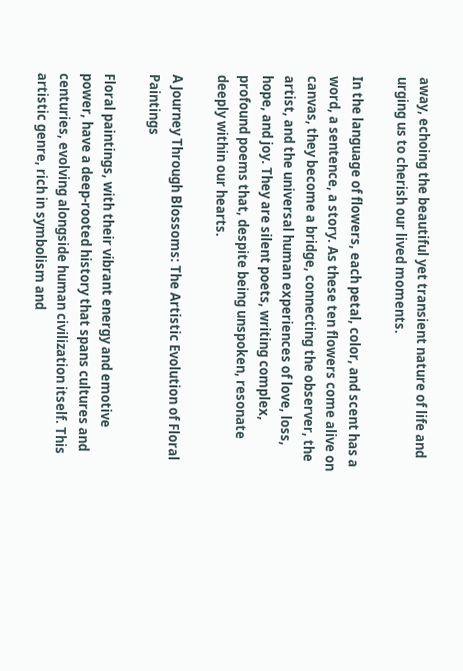away, echoing the beautiful yet transient nature of life and urging us to cherish our lived moments.

In the language of flowers, each petal, color, and scent has a word, a sentence, a story. As these ten flowers come alive on canvas, they become a bridge, connecting the observer, the artist, and the universal human experiences of love, loss, hope, and joy. They are silent poets, writing complex, profound poems that, despite being unspoken, resonate deeply within our hearts.

A Journey Through Blossoms: The Artistic Evolution of Floral Paintings

Floral paintings, with their vibrant energy and emotive power, have a deep-rooted history that spans cultures and centuries, evolving alongside human civilization itself. This artistic genre, rich in symbolism and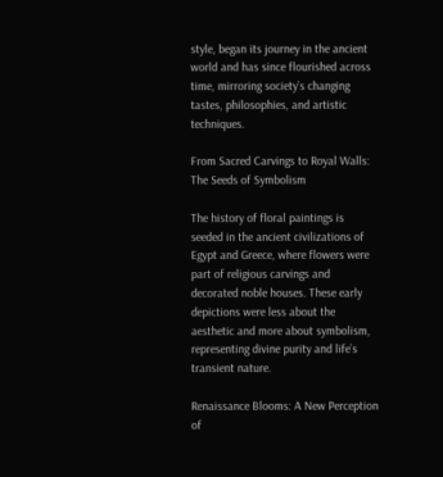style, began its journey in the ancient world and has since flourished across time, mirroring society’s changing tastes, philosophies, and artistic techniques.

From Sacred Carvings to Royal Walls: The Seeds of Symbolism

The history of floral paintings is seeded in the ancient civilizations of Egypt and Greece, where flowers were part of religious carvings and decorated noble houses. These early depictions were less about the aesthetic and more about symbolism, representing divine purity and life’s transient nature.

Renaissance Blooms: A New Perception of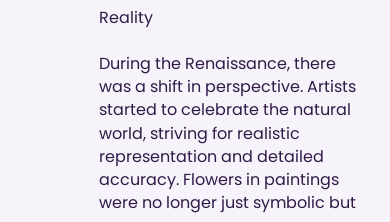Reality

During the Renaissance, there was a shift in perspective. Artists started to celebrate the natural world, striving for realistic representation and detailed accuracy. Flowers in paintings were no longer just symbolic but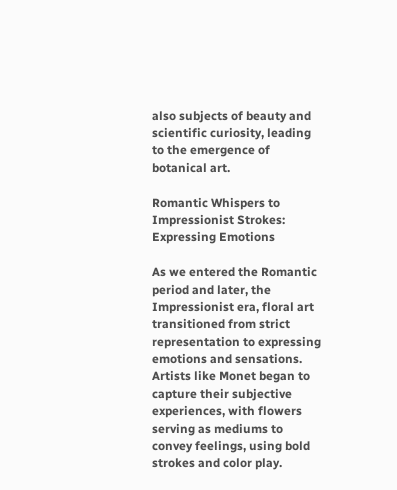also subjects of beauty and scientific curiosity, leading to the emergence of botanical art.

Romantic Whispers to Impressionist Strokes: Expressing Emotions

As we entered the Romantic period and later, the Impressionist era, floral art transitioned from strict representation to expressing emotions and sensations. Artists like Monet began to capture their subjective experiences, with flowers serving as mediums to convey feelings, using bold strokes and color play.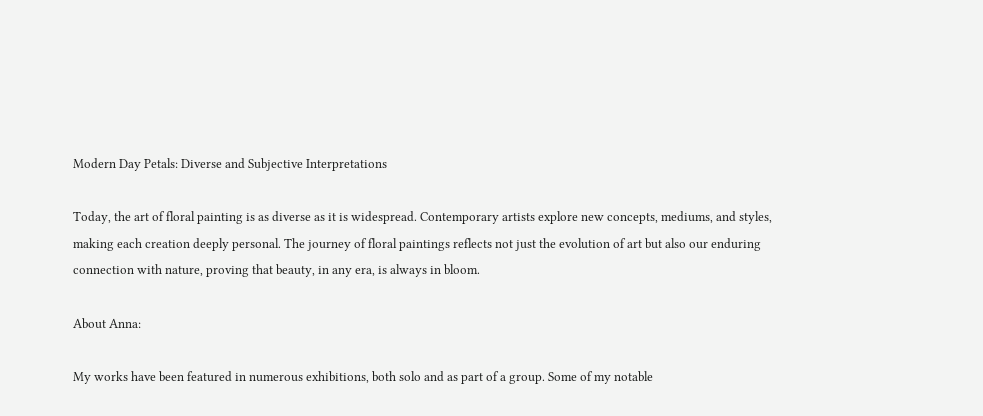Modern Day Petals: Diverse and Subjective Interpretations

Today, the art of floral painting is as diverse as it is widespread. Contemporary artists explore new concepts, mediums, and styles, making each creation deeply personal. The journey of floral paintings reflects not just the evolution of art but also our enduring connection with nature, proving that beauty, in any era, is always in bloom.

About Anna:

My works have been featured in numerous exhibitions, both solo and as part of a group. Some of my notable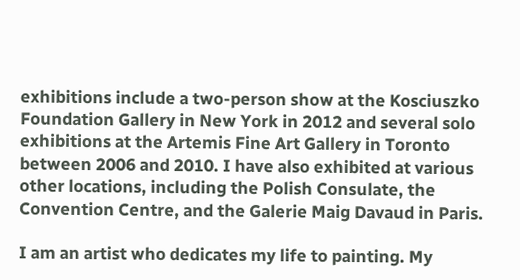exhibitions include a two-person show at the Kosciuszko Foundation Gallery in New York in 2012 and several solo exhibitions at the Artemis Fine Art Gallery in Toronto between 2006 and 2010. I have also exhibited at various other locations, including the Polish Consulate, the Convention Centre, and the Galerie Maig Davaud in Paris.

I am an artist who dedicates my life to painting. My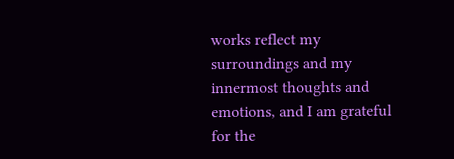works reflect my surroundings and my innermost thoughts and emotions, and I am grateful for the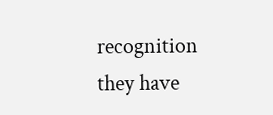recognition they have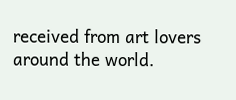received from art lovers around the world.